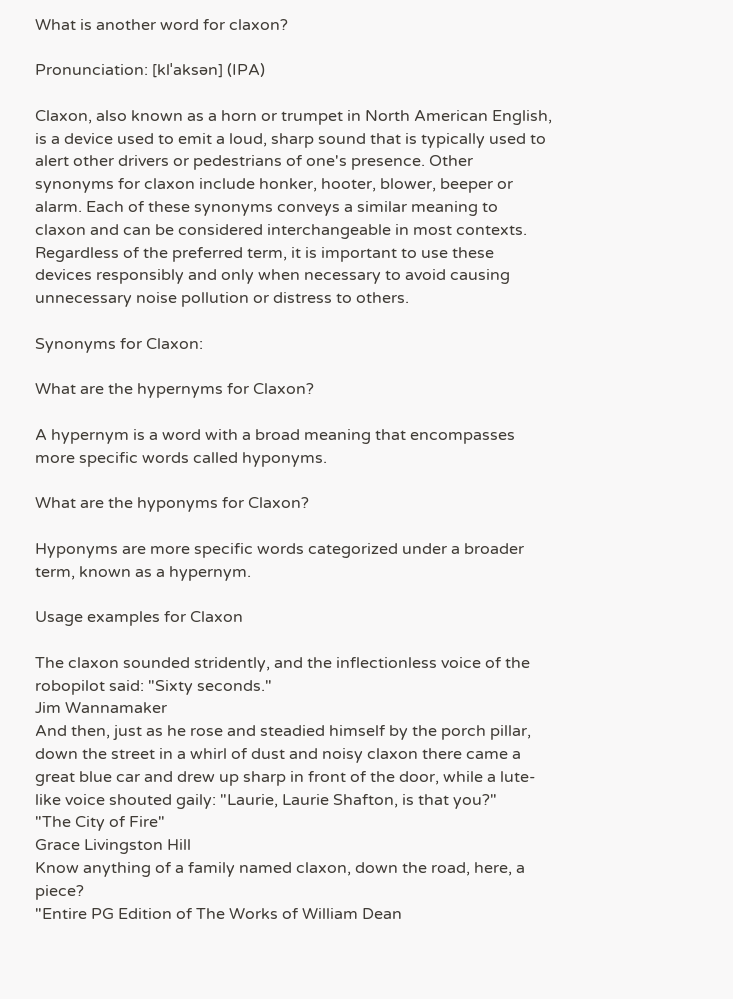What is another word for claxon?

Pronunciation: [klˈaksən] (IPA)

Claxon, also known as a horn or trumpet in North American English, is a device used to emit a loud, sharp sound that is typically used to alert other drivers or pedestrians of one's presence. Other synonyms for claxon include honker, hooter, blower, beeper or alarm. Each of these synonyms conveys a similar meaning to claxon and can be considered interchangeable in most contexts. Regardless of the preferred term, it is important to use these devices responsibly and only when necessary to avoid causing unnecessary noise pollution or distress to others.

Synonyms for Claxon:

What are the hypernyms for Claxon?

A hypernym is a word with a broad meaning that encompasses more specific words called hyponyms.

What are the hyponyms for Claxon?

Hyponyms are more specific words categorized under a broader term, known as a hypernym.

Usage examples for Claxon

The claxon sounded stridently, and the inflectionless voice of the robopilot said: "Sixty seconds."
Jim Wannamaker
And then, just as he rose and steadied himself by the porch pillar, down the street in a whirl of dust and noisy claxon there came a great blue car and drew up sharp in front of the door, while a lute-like voice shouted gaily: "Laurie, Laurie Shafton, is that you?"
"The City of Fire"
Grace Livingston Hill
Know anything of a family named claxon, down the road, here, a piece?
"Entire PG Edition of The Works of William Dean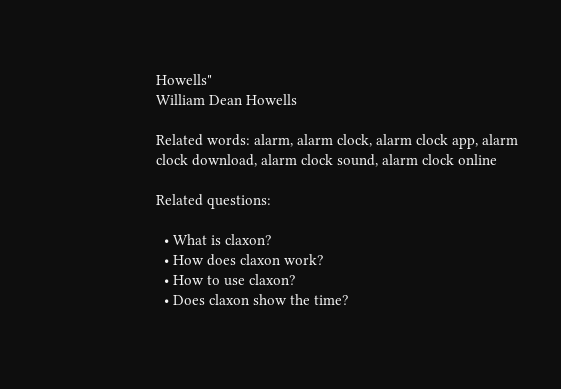Howells"
William Dean Howells

Related words: alarm, alarm clock, alarm clock app, alarm clock download, alarm clock sound, alarm clock online

Related questions:

  • What is claxon?
  • How does claxon work?
  • How to use claxon?
  • Does claxon show the time?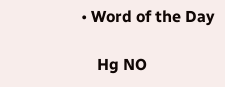• Word of the Day

    Hg NO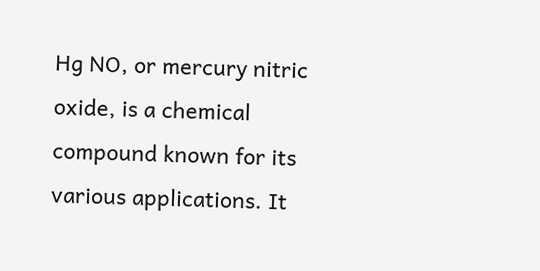Hg NO, or mercury nitric oxide, is a chemical compound known for its various applications. It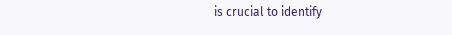is crucial to identify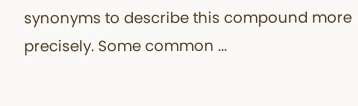synonyms to describe this compound more precisely. Some common ...